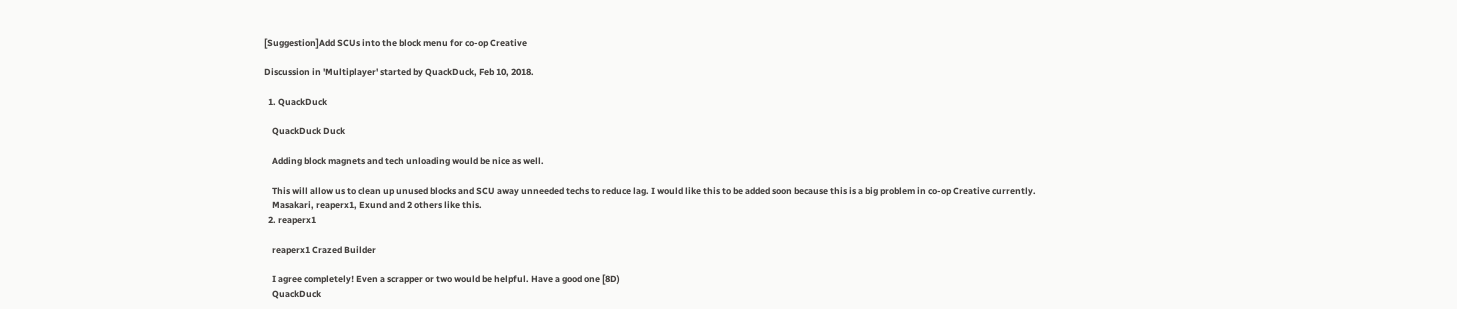[Suggestion]Add SCUs into the block menu for co-op Creative

Discussion in 'Multiplayer' started by QuackDuck, Feb 10, 2018.

  1. QuackDuck

    QuackDuck Duck

    Adding block magnets and tech unloading would be nice as well.

    This will allow us to clean up unused blocks and SCU away unneeded techs to reduce lag. I would like this to be added soon because this is a big problem in co-op Creative currently.
    Masakari, reaperx1, Exund and 2 others like this.
  2. reaperx1

    reaperx1 Crazed Builder

    I agree completely! Even a scrapper or two would be helpful. Have a good one [8D)
    QuackDuck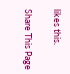likes this.

Share This Page